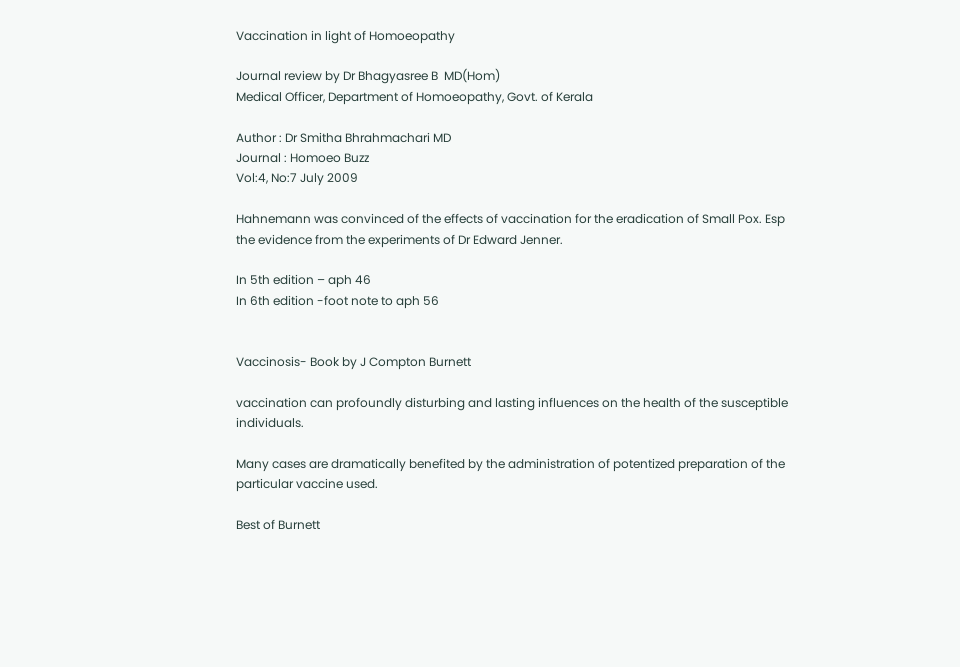Vaccination in light of Homoeopathy

Journal review by Dr Bhagyasree B  MD(Hom)
Medical Officer, Department of Homoeopathy, Govt. of Kerala

Author : Dr Smitha Bhrahmachari MD
Journal : Homoeo Buzz
Vol:4, No:7 July 2009

Hahnemann was convinced of the effects of vaccination for the eradication of Small Pox. Esp the evidence from the experiments of Dr Edward Jenner.

In 5th edition – aph 46
In 6th edition -foot note to aph 56


Vaccinosis- Book by J Compton Burnett

vaccination can profoundly disturbing and lasting influences on the health of the susceptible individuals.

Many cases are dramatically benefited by the administration of potentized preparation of the particular vaccine used.

Best of Burnett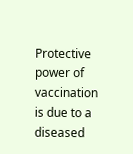Protective power of vaccination is due to a diseased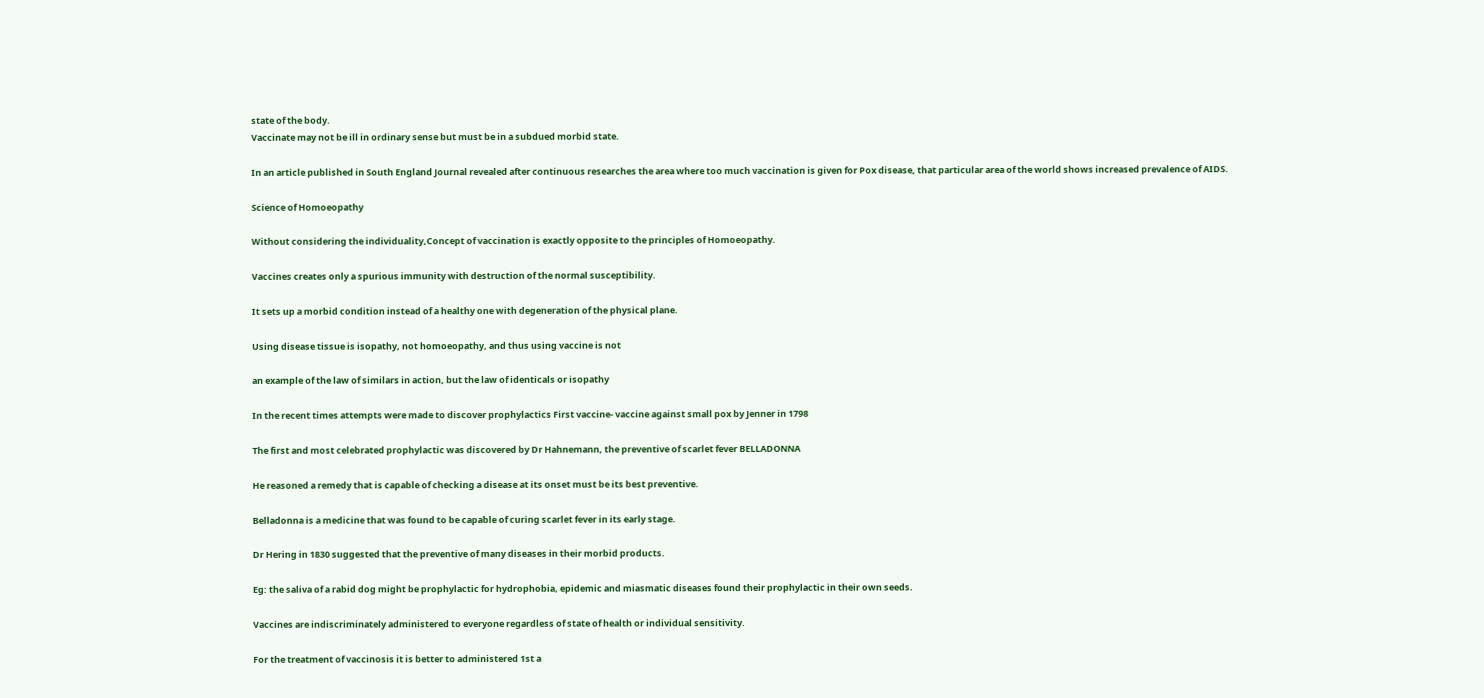state of the body.
Vaccinate may not be ill in ordinary sense but must be in a subdued morbid state.

In an article published in South England Journal revealed after continuous researches the area where too much vaccination is given for Pox disease, that particular area of the world shows increased prevalence of AIDS.

Science of Homoeopathy

Without considering the individuality,Concept of vaccination is exactly opposite to the principles of Homoeopathy.

Vaccines creates only a spurious immunity with destruction of the normal susceptibility.

It sets up a morbid condition instead of a healthy one with degeneration of the physical plane.

Using disease tissue is isopathy, not homoeopathy, and thus using vaccine is not

an example of the law of similars in action, but the law of identicals or isopathy

In the recent times attempts were made to discover prophylactics First vaccine- vaccine against small pox by Jenner in 1798

The first and most celebrated prophylactic was discovered by Dr Hahnemann, the preventive of scarlet fever BELLADONNA

He reasoned a remedy that is capable of checking a disease at its onset must be its best preventive.

Belladonna is a medicine that was found to be capable of curing scarlet fever in its early stage.

Dr Hering in 1830 suggested that the preventive of many diseases in their morbid products.

Eg: the saliva of a rabid dog might be prophylactic for hydrophobia, epidemic and miasmatic diseases found their prophylactic in their own seeds.

Vaccines are indiscriminately administered to everyone regardless of state of health or individual sensitivity.

For the treatment of vaccinosis it is better to administered 1st a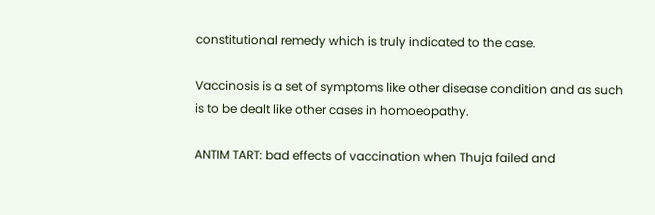constitutional remedy which is truly indicated to the case.

Vaccinosis is a set of symptoms like other disease condition and as such is to be dealt like other cases in homoeopathy.

ANTIM TART: bad effects of vaccination when Thuja failed and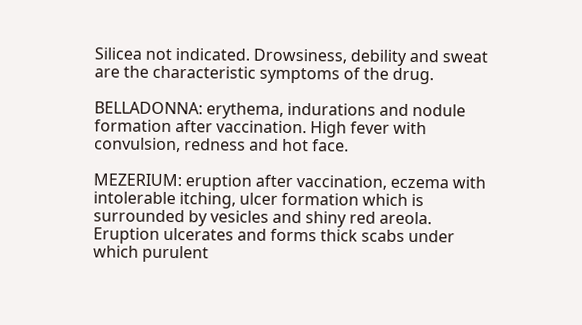Silicea not indicated. Drowsiness, debility and sweat are the characteristic symptoms of the drug.

BELLADONNA: erythema, indurations and nodule formation after vaccination. High fever with convulsion, redness and hot face.

MEZERIUM: eruption after vaccination, eczema with intolerable itching, ulcer formation which is surrounded by vesicles and shiny red areola. Eruption ulcerates and forms thick scabs under which purulent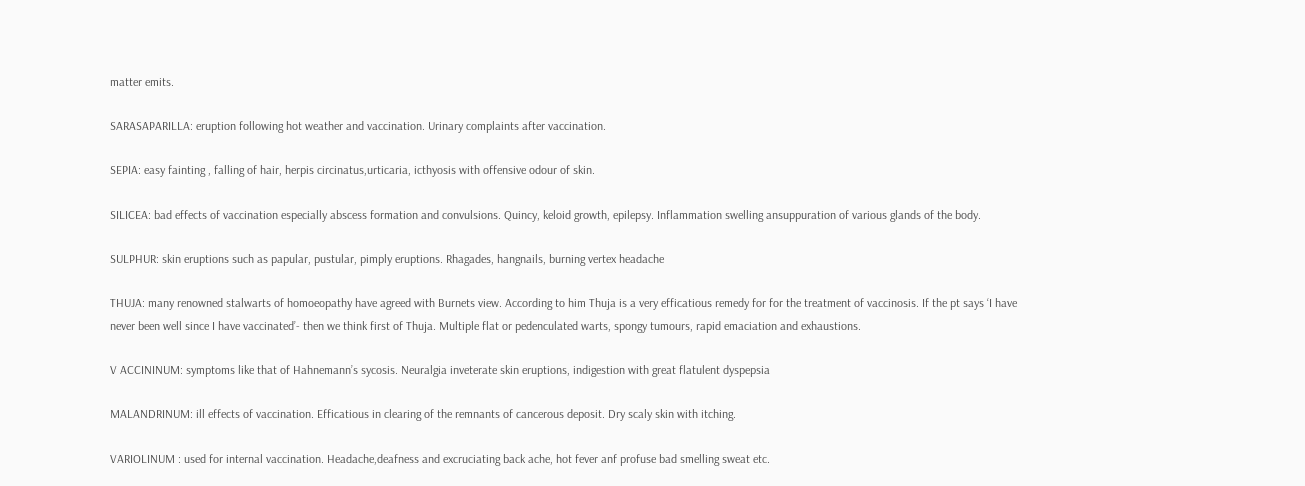matter emits.

SARASAPARILLA: eruption following hot weather and vaccination. Urinary complaints after vaccination.

SEPIA: easy fainting , falling of hair, herpis circinatus,urticaria, icthyosis with offensive odour of skin.

SILICEA: bad effects of vaccination especially abscess formation and convulsions. Quincy, keloid growth, epilepsy. Inflammation swelling ansuppuration of various glands of the body.

SULPHUR: skin eruptions such as papular, pustular, pimply eruptions. Rhagades, hangnails, burning vertex headache

THUJA: many renowned stalwarts of homoeopathy have agreed with Burnets view. According to him Thuja is a very efficatious remedy for for the treatment of vaccinosis. If the pt says ‘I have never been well since I have vaccinated’- then we think first of Thuja. Multiple flat or pedenculated warts, spongy tumours, rapid emaciation and exhaustions.

V ACCININUM: symptoms like that of Hahnemann’s sycosis. Neuralgia inveterate skin eruptions, indigestion with great flatulent dyspepsia

MALANDRINUM: ill effects of vaccination. Efficatious in clearing of the remnants of cancerous deposit. Dry scaly skin with itching.

VARIOLINUM : used for internal vaccination. Headache,deafness and excruciating back ache, hot fever anf profuse bad smelling sweat etc.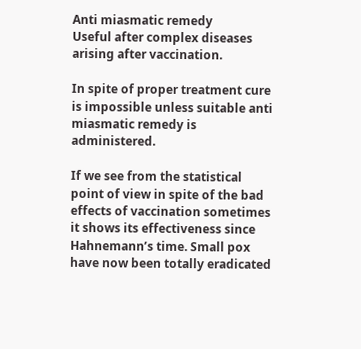Anti miasmatic remedy
Useful after complex diseases arising after vaccination.

In spite of proper treatment cure is impossible unless suitable anti miasmatic remedy is administered.

If we see from the statistical point of view in spite of the bad effects of vaccination sometimes it shows its effectiveness since Hahnemann’s time. Small pox have now been totally eradicated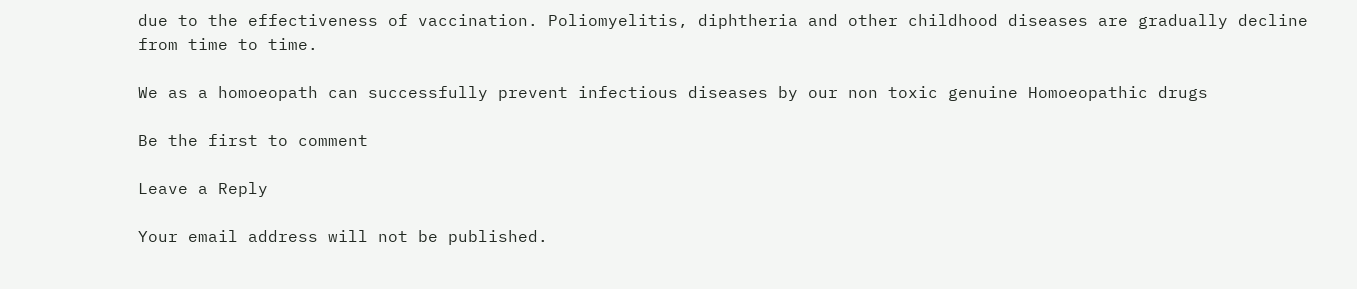due to the effectiveness of vaccination. Poliomyelitis, diphtheria and other childhood diseases are gradually decline from time to time.

We as a homoeopath can successfully prevent infectious diseases by our non toxic genuine Homoeopathic drugs

Be the first to comment

Leave a Reply

Your email address will not be published.